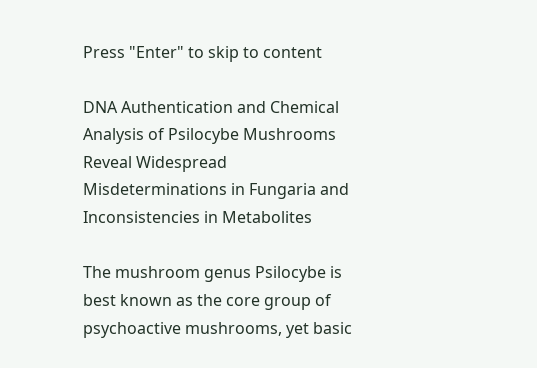Press "Enter" to skip to content

DNA Authentication and Chemical Analysis of Psilocybe Mushrooms Reveal Widespread Misdeterminations in Fungaria and Inconsistencies in Metabolites

The mushroom genus Psilocybe is best known as the core group of psychoactive mushrooms, yet basic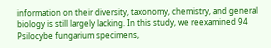information on their diversity, taxonomy, chemistry, and general biology is still largely lacking. In this study, we reexamined 94 Psilocybe fungarium specimens,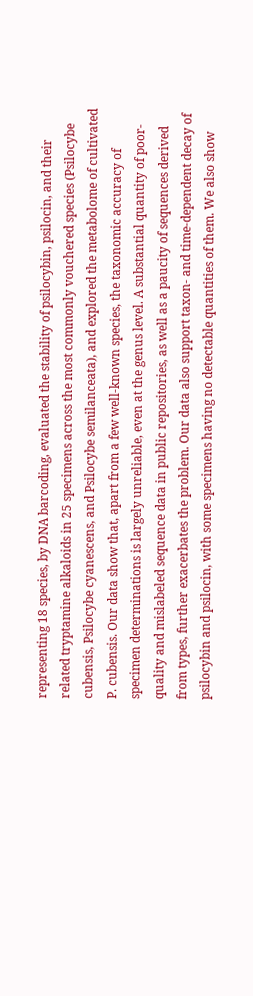representing 18 species, by DNA barcoding, evaluated the stability of psilocybin, psilocin, and their related tryptamine alkaloids in 25 specimens across the most commonly vouchered species (Psilocybe cubensis, Psilocybe cyanescens, and Psilocybe semilanceata), and explored the metabolome of cultivated P. cubensis. Our data show that, apart from a few well-known species, the taxonomic accuracy of specimen determinations is largely unreliable, even at the genus level. A substantial quantity of poor-quality and mislabeled sequence data in public repositories, as well as a paucity of sequences derived from types, further exacerbates the problem. Our data also support taxon- and time-dependent decay of psilocybin and psilocin, with some specimens having no detectable quantities of them. We also show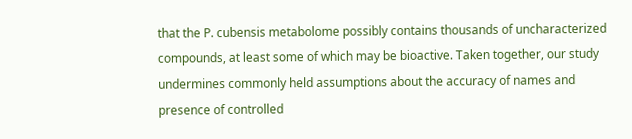that the P. cubensis metabolome possibly contains thousands of uncharacterized compounds, at least some of which may be bioactive. Taken together, our study undermines commonly held assumptions about the accuracy of names and presence of controlled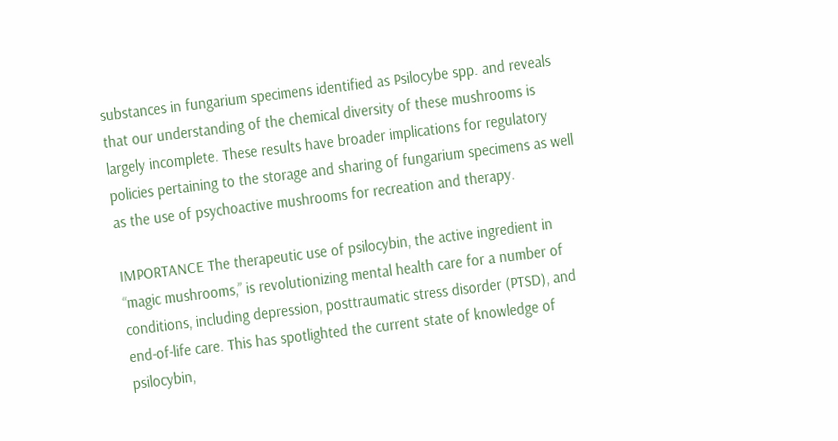substances in fungarium specimens identified as Psilocybe spp. and reveals that our understanding of the chemical diversity of these mushrooms is largely incomplete. These results have broader implications for regulatory policies pertaining to the storage and sharing of fungarium specimens as well as the use of psychoactive mushrooms for recreation and therapy.

IMPORTANCE The therapeutic use of psilocybin, the active ingredient in “magic mushrooms,” is revolutionizing mental health care for a number of conditions, including depression, posttraumatic stress disorder (PTSD), and end-of-life care. This has spotlighted the current state of knowledge of psilocybin,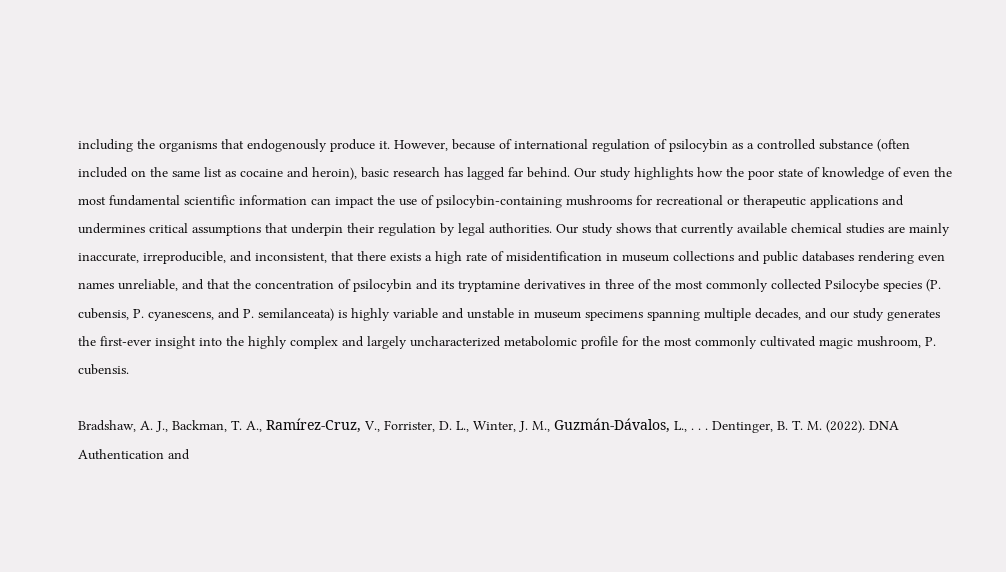including the organisms that endogenously produce it. However, because of international regulation of psilocybin as a controlled substance (often included on the same list as cocaine and heroin), basic research has lagged far behind. Our study highlights how the poor state of knowledge of even the most fundamental scientific information can impact the use of psilocybin-containing mushrooms for recreational or therapeutic applications and undermines critical assumptions that underpin their regulation by legal authorities. Our study shows that currently available chemical studies are mainly inaccurate, irreproducible, and inconsistent, that there exists a high rate of misidentification in museum collections and public databases rendering even names unreliable, and that the concentration of psilocybin and its tryptamine derivatives in three of the most commonly collected Psilocybe species (P. cubensis, P. cyanescens, and P. semilanceata) is highly variable and unstable in museum specimens spanning multiple decades, and our study generates the first-ever insight into the highly complex and largely uncharacterized metabolomic profile for the most commonly cultivated magic mushroom, P. cubensis.

Bradshaw, A. J., Backman, T. A., Ramírez-Cruz, V., Forrister, D. L., Winter, J. M., Guzmán-Dávalos, L., . . . Dentinger, B. T. M. (2022). DNA Authentication and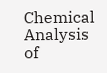Chemical Analysis of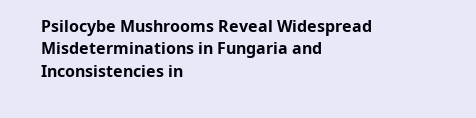Psilocybe Mushrooms Reveal Widespread Misdeterminations in Fungaria and Inconsistencies in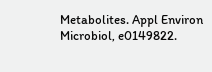Metabolites. Appl Environ Microbiol, e0149822.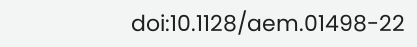doi:10.1128/aem.01498-22